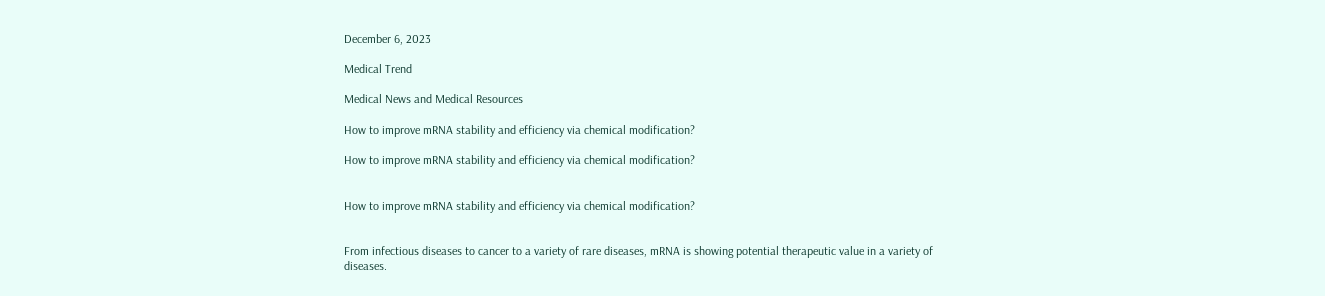December 6, 2023

Medical Trend

Medical News and Medical Resources

How to improve mRNA stability and efficiency via chemical modification?

How to improve mRNA stability and efficiency via chemical modification?


How to improve mRNA stability and efficiency via chemical modification?


From infectious diseases to cancer to a variety of rare diseases, mRNA is showing potential therapeutic value in a variety of diseases.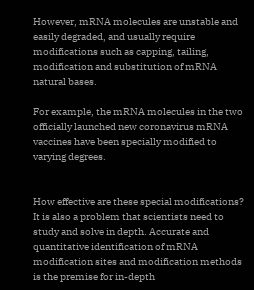However, mRNA molecules are unstable and easily degraded, and usually require modifications such as capping, tailing, modification and substitution of mRNA natural bases.

For example, the mRNA molecules in the two officially launched new coronavirus mRNA vaccines have been specially modified to varying degrees.


How effective are these special modifications? It is also a problem that scientists need to study and solve in depth. Accurate and quantitative identification of mRNA modification sites and modification methods is the premise for in-depth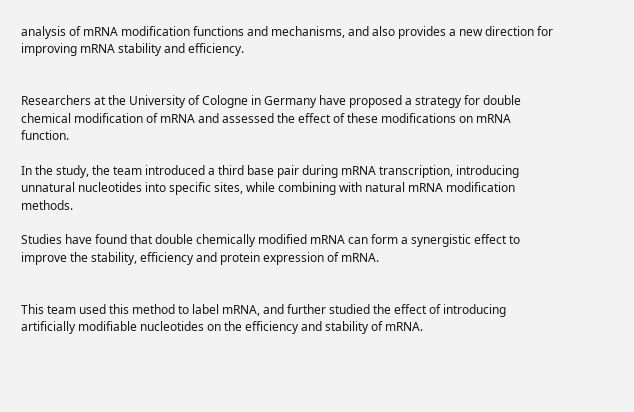analysis of mRNA modification functions and mechanisms, and also provides a new direction for improving mRNA stability and efficiency.


Researchers at the University of Cologne in Germany have proposed a strategy for double chemical modification of mRNA and assessed the effect of these modifications on mRNA function.

In the study, the team introduced a third base pair during mRNA transcription, introducing unnatural nucleotides into specific sites, while combining with natural mRNA modification methods.

Studies have found that double chemically modified mRNA can form a synergistic effect to improve the stability, efficiency and protein expression of mRNA.


This team used this method to label mRNA, and further studied the effect of introducing artificially modifiable nucleotides on the efficiency and stability of mRNA.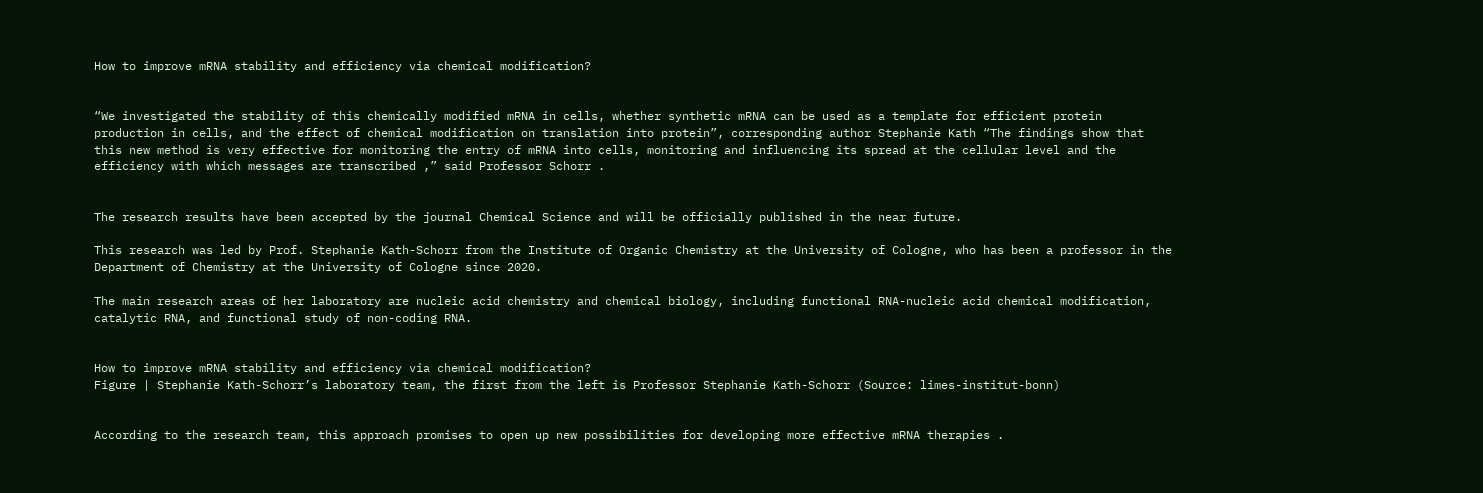How to improve mRNA stability and efficiency via chemical modification?


“We investigated the stability of this chemically modified mRNA in cells, whether synthetic mRNA can be used as a template for efficient protein production in cells, and the effect of chemical modification on translation into protein”, corresponding author Stephanie Kath “The findings show that this new method is very effective for monitoring the entry of mRNA into cells, monitoring and influencing its spread at the cellular level and the efficiency with which messages are transcribed ,” said Professor Schorr .


The research results have been accepted by the journal Chemical Science and will be officially published in the near future.

This research was led by Prof. Stephanie Kath-Schorr from the Institute of Organic Chemistry at the University of Cologne, who has been a professor in the Department of Chemistry at the University of Cologne since 2020.

The main research areas of her laboratory are nucleic acid chemistry and chemical biology, including functional RNA-nucleic acid chemical modification, catalytic RNA, and functional study of non-coding RNA.


How to improve mRNA stability and efficiency via chemical modification?
Figure | Stephanie Kath-Schorr’s laboratory team, the first from the left is Professor Stephanie Kath-Schorr (Source: limes-institut-bonn)


According to the research team, this approach promises to open up new possibilities for developing more effective mRNA therapies .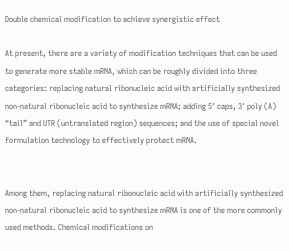Double chemical modification to achieve synergistic effect

At present, there are a variety of modification techniques that can be used to generate more stable mRNA, which can be roughly divided into three categories: replacing natural ribonucleic acid with artificially synthesized non-natural ribonucleic acid to synthesize mRNA; adding 5′ caps, 3′ poly (A) “tail” and UTR (untranslated region) sequences; and the use of special novel formulation technology to effectively protect mRNA.


Among them, replacing natural ribonucleic acid with artificially synthesized non-natural ribonucleic acid to synthesize mRNA is one of the more commonly used methods. Chemical modifications on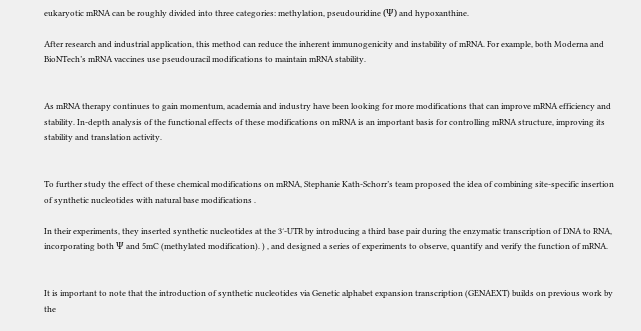eukaryotic mRNA can be roughly divided into three categories: methylation, pseudouridine (Ψ) and hypoxanthine.

After research and industrial application, this method can reduce the inherent immunogenicity and instability of mRNA. For example, both Moderna and BioNTech’s mRNA vaccines use pseudouracil modifications to maintain mRNA stability.


As mRNA therapy continues to gain momentum, academia and industry have been looking for more modifications that can improve mRNA efficiency and stability. In-depth analysis of the functional effects of these modifications on mRNA is an important basis for controlling mRNA structure, improving its stability and translation activity.


To further study the effect of these chemical modifications on mRNA, Stephanie Kath-Schorr’s team proposed the idea of combining site-specific insertion of synthetic nucleotides with natural base modifications .

In their experiments, they inserted synthetic nucleotides at the 3′-UTR by introducing a third base pair during the enzymatic transcription of DNA to RNA, incorporating both Ψ and 5mC (methylated modification). ) , and designed a series of experiments to observe, quantify and verify the function of mRNA.


It is important to note that the introduction of synthetic nucleotides via Genetic alphabet expansion transcription (GENAEXT) builds on previous work by the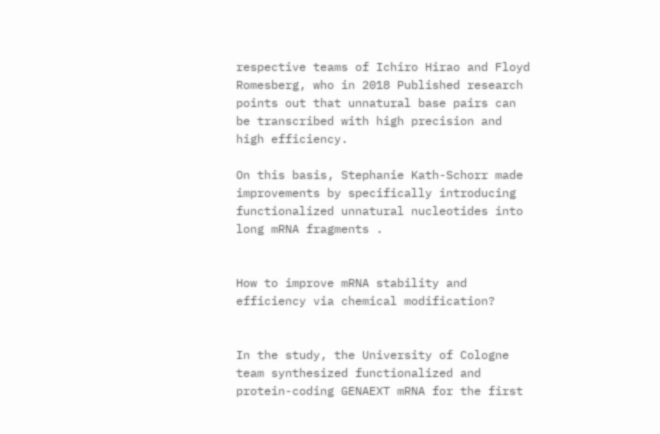respective teams of Ichiro Hirao and Floyd Romesberg, who in 2018 Published research points out that unnatural base pairs can be transcribed with high precision and high efficiency.

On this basis, Stephanie Kath-Schorr made improvements by specifically introducing functionalized unnatural nucleotides into long mRNA fragments .


How to improve mRNA stability and efficiency via chemical modification?


In the study, the University of Cologne team synthesized functionalized and protein-coding GENAEXT mRNA for the first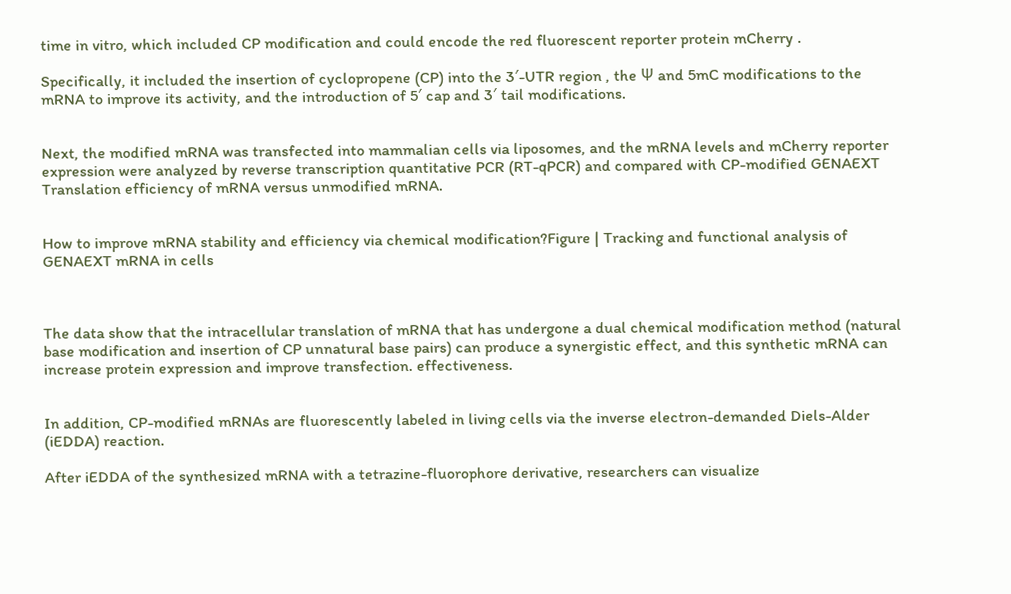time in vitro, which included CP modification and could encode the red fluorescent reporter protein mCherry .

Specifically, it included the insertion of cyclopropene (CP) into the 3′-UTR region , the Ψ and 5mC modifications to the mRNA to improve its activity, and the introduction of 5′ cap and 3′ tail modifications.


Next, the modified mRNA was transfected into mammalian cells via liposomes, and the mRNA levels and mCherry reporter expression were analyzed by reverse transcription quantitative PCR (RT-qPCR) and compared with CP-modified GENAEXT Translation efficiency of mRNA versus unmodified mRNA.


How to improve mRNA stability and efficiency via chemical modification?Figure | Tracking and functional analysis of GENAEXT mRNA in cells



The data show that the intracellular translation of mRNA that has undergone a dual chemical modification method (natural base modification and insertion of CP unnatural base pairs) can produce a synergistic effect, and this synthetic mRNA can increase protein expression and improve transfection. effectiveness.


In addition, CP-modified mRNAs are fluorescently labeled in living cells via the inverse electron-demanded Diels-Alder (iEDDA) reaction.

After iEDDA of the synthesized mRNA with a tetrazine-fluorophore derivative, researchers can visualize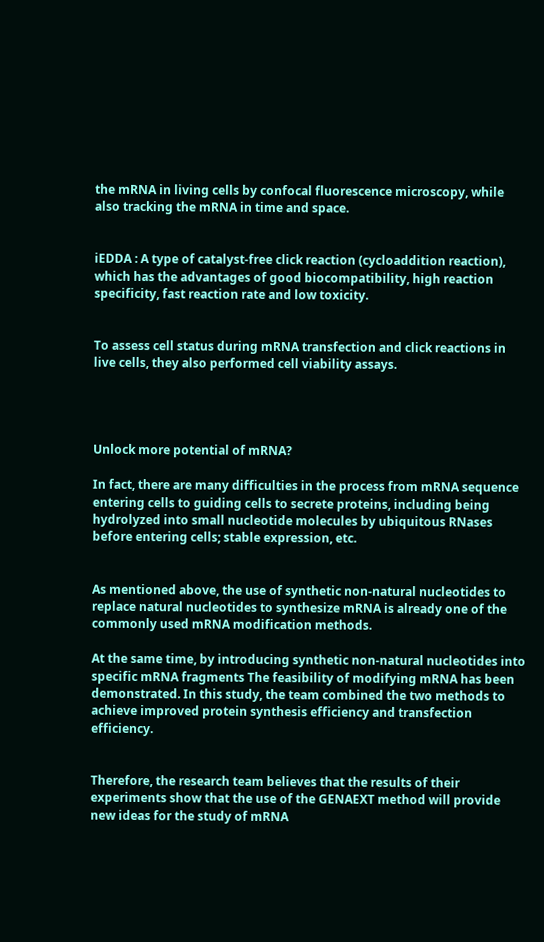the mRNA in living cells by confocal fluorescence microscopy, while also tracking the mRNA in time and space.


iEDDA : A type of catalyst-free click reaction (cycloaddition reaction), which has the advantages of good biocompatibility, high reaction specificity, fast reaction rate and low toxicity.


To assess cell status during mRNA transfection and click reactions in live cells, they also performed cell viability assays.




Unlock more potential of mRNA?

In fact, there are many difficulties in the process from mRNA sequence entering cells to guiding cells to secrete proteins, including being hydrolyzed into small nucleotide molecules by ubiquitous RNases before entering cells; stable expression, etc.


As mentioned above, the use of synthetic non-natural nucleotides to replace natural nucleotides to synthesize mRNA is already one of the commonly used mRNA modification methods.

At the same time, by introducing synthetic non-natural nucleotides into specific mRNA fragments The feasibility of modifying mRNA has been demonstrated. In this study, the team combined the two methods to achieve improved protein synthesis efficiency and transfection efficiency.


Therefore, the research team believes that the results of their experiments show that the use of the GENAEXT method will provide new ideas for the study of mRNA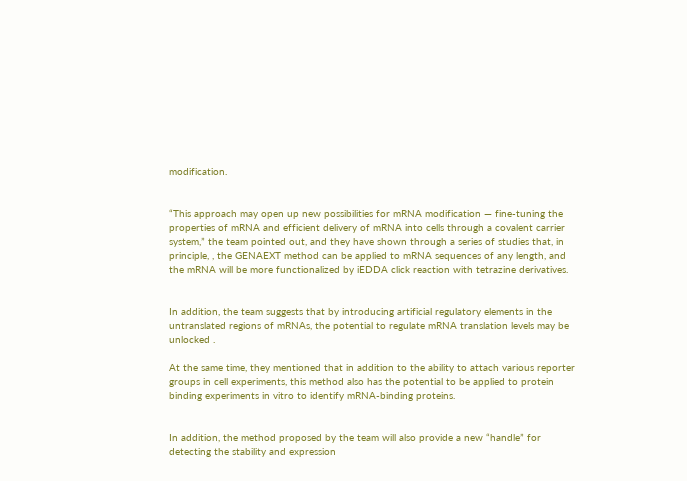modification.


“This approach may open up new possibilities for mRNA modification — fine-tuning the properties of mRNA and efficient delivery of mRNA into cells through a covalent carrier system,” the team pointed out, and they have shown through a series of studies that, in principle, , the GENAEXT method can be applied to mRNA sequences of any length, and the mRNA will be more functionalized by iEDDA click reaction with tetrazine derivatives.


In addition, the team suggests that by introducing artificial regulatory elements in the untranslated regions of mRNAs, the potential to regulate mRNA translation levels may be unlocked .

At the same time, they mentioned that in addition to the ability to attach various reporter groups in cell experiments, this method also has the potential to be applied to protein binding experiments in vitro to identify mRNA-binding proteins.


In addition, the method proposed by the team will also provide a new “handle” for detecting the stability and expression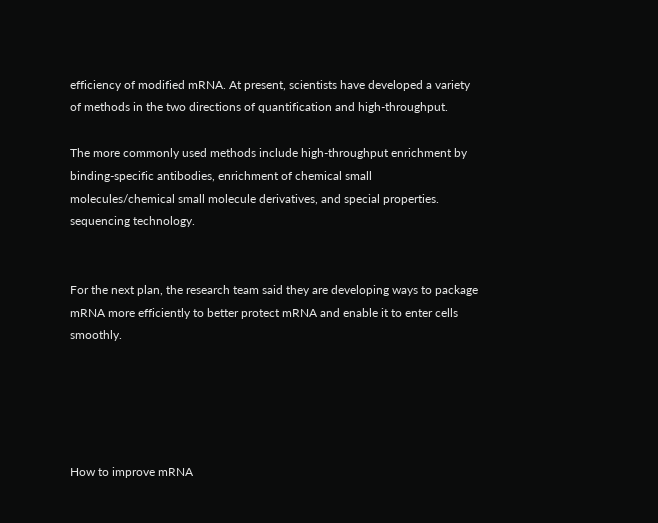efficiency of modified mRNA. At present, scientists have developed a variety of methods in the two directions of quantification and high-throughput.

The more commonly used methods include high-throughput enrichment by binding-specific antibodies, enrichment of chemical small molecules/chemical small molecule derivatives, and special properties. sequencing technology.


For the next plan, the research team said they are developing ways to package mRNA more efficiently to better protect mRNA and enable it to enter cells smoothly.





How to improve mRNA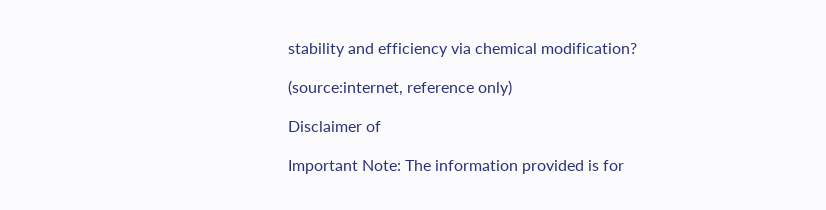stability and efficiency via chemical modification?

(source:internet, reference only)

Disclaimer of

Important Note: The information provided is for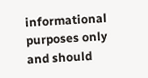informational purposes only and should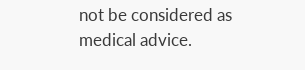not be considered as medical advice.